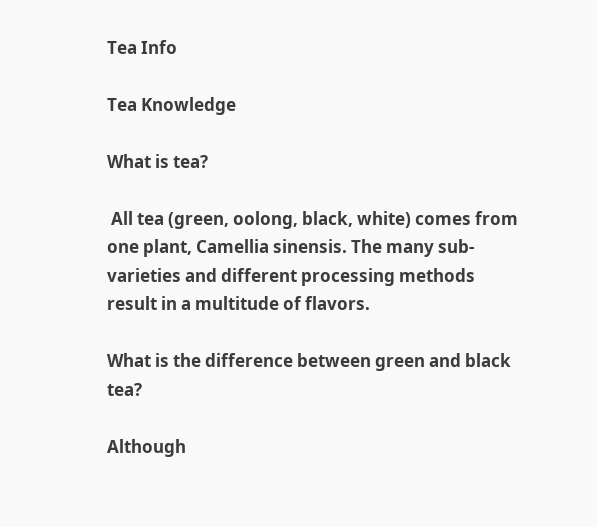Tea Info

Tea Knowledge

What is tea?

 All tea (green, oolong, black, white) comes from one plant, Camellia sinensis. The many sub-varieties and different processing methods result in a multitude of flavors.

What is the difference between green and black tea?

Although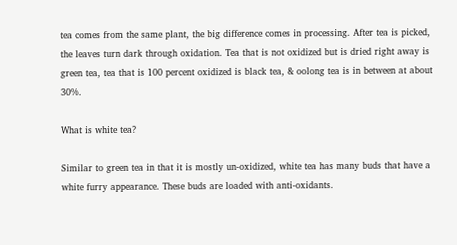tea comes from the same plant, the big difference comes in processing. After tea is picked, the leaves turn dark through oxidation. Tea that is not oxidized but is dried right away is green tea, tea that is 100 percent oxidized is black tea, & oolong tea is in between at about 30%.

What is white tea?

Similar to green tea in that it is mostly un-oxidized, white tea has many buds that have a white furry appearance. These buds are loaded with anti-oxidants.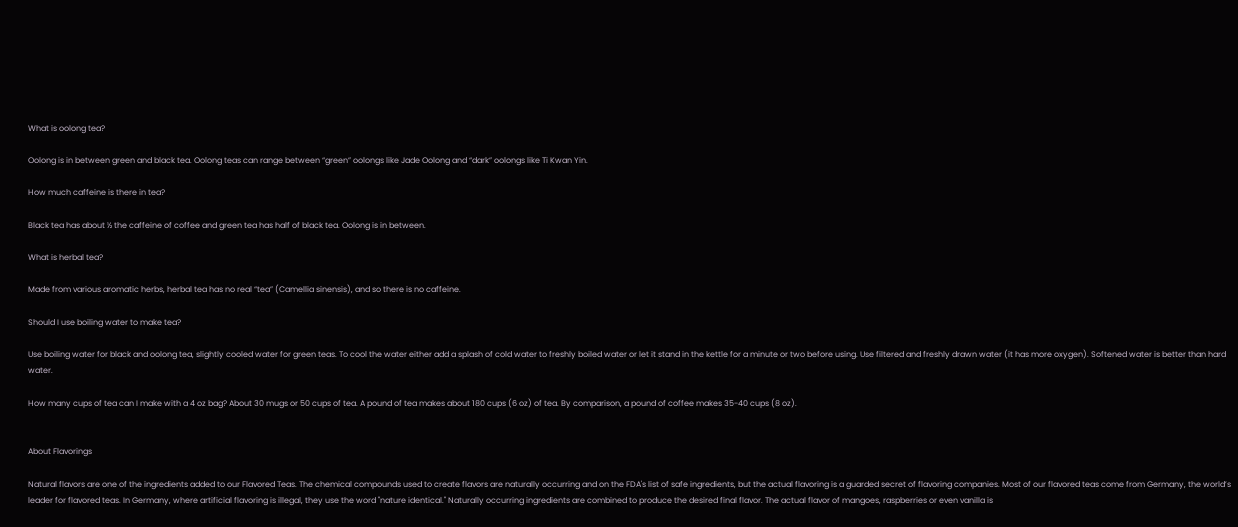What is oolong tea?

Oolong is in between green and black tea. Oolong teas can range between “green” oolongs like Jade Oolong and “dark” oolongs like Ti Kwan Yin.

How much caffeine is there in tea?

Black tea has about ½ the caffeine of coffee and green tea has half of black tea. Oolong is in between.

What is herbal tea?

Made from various aromatic herbs, herbal tea has no real “tea” (Camellia sinensis), and so there is no caffeine.

Should I use boiling water to make tea?

Use boiling water for black and oolong tea, slightly cooled water for green teas. To cool the water either add a splash of cold water to freshly boiled water or let it stand in the kettle for a minute or two before using. Use filtered and freshly drawn water (it has more oxygen). Softened water is better than hard water.

How many cups of tea can I make with a 4 oz bag? About 30 mugs or 50 cups of tea. A pound of tea makes about 180 cups (6 oz) of tea. By comparison, a pound of coffee makes 35-40 cups (8 oz).


About Flavorings

Natural flavors are one of the ingredients added to our Flavored Teas. The chemical compounds used to create flavors are naturally occurring and on the FDA's list of safe ingredients, but the actual flavoring is a guarded secret of flavoring companies. Most of our flavored teas come from Germany, the world’s leader for flavored teas. In Germany, where artificial flavoring is illegal, they use the word "nature identical." Naturally occurring ingredients are combined to produce the desired final flavor. The actual flavor of mangoes, raspberries or even vanilla is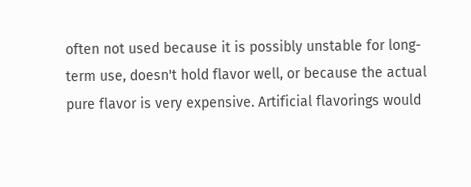often not used because it is possibly unstable for long-term use, doesn't hold flavor well, or because the actual pure flavor is very expensive. Artificial flavorings would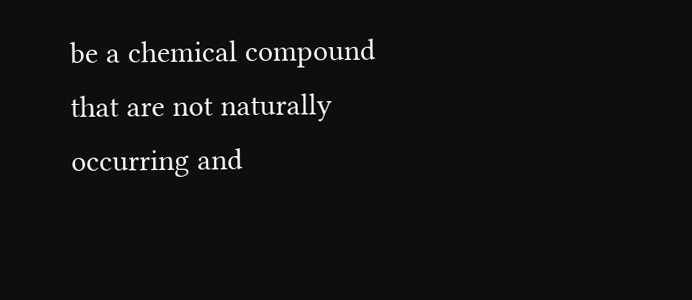be a chemical compound that are not naturally occurring and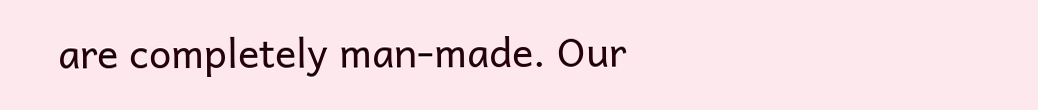are completely man-made. Our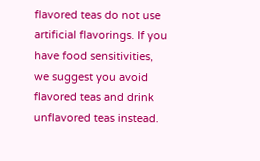flavored teas do not use artificial flavorings. If you have food sensitivities, we suggest you avoid flavored teas and drink unflavored teas instead.